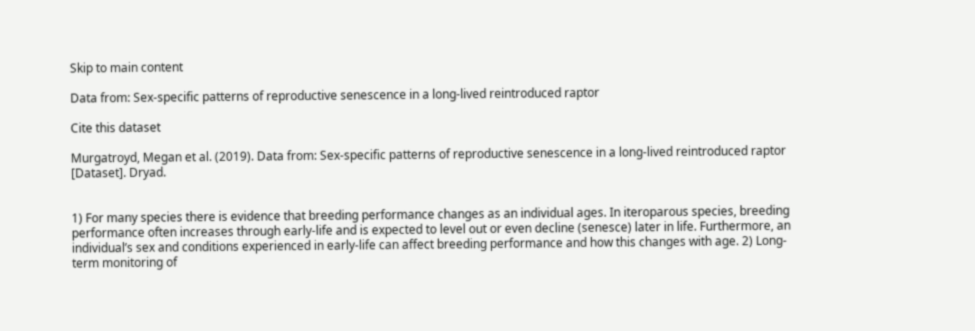Skip to main content

Data from: Sex-specific patterns of reproductive senescence in a long-lived reintroduced raptor

Cite this dataset

Murgatroyd, Megan et al. (2019). Data from: Sex-specific patterns of reproductive senescence in a long-lived reintroduced raptor [Dataset]. Dryad.


1) For many species there is evidence that breeding performance changes as an individual ages. In iteroparous species, breeding performance often increases through early-life and is expected to level out or even decline (senesce) later in life. Furthermore, an individual’s sex and conditions experienced in early-life can affect breeding performance and how this changes with age. 2) Long-term monitoring of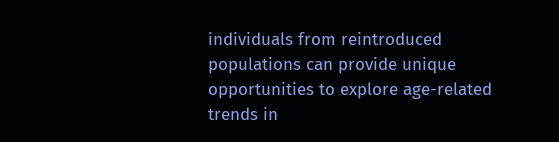individuals from reintroduced populations can provide unique opportunities to explore age-related trends in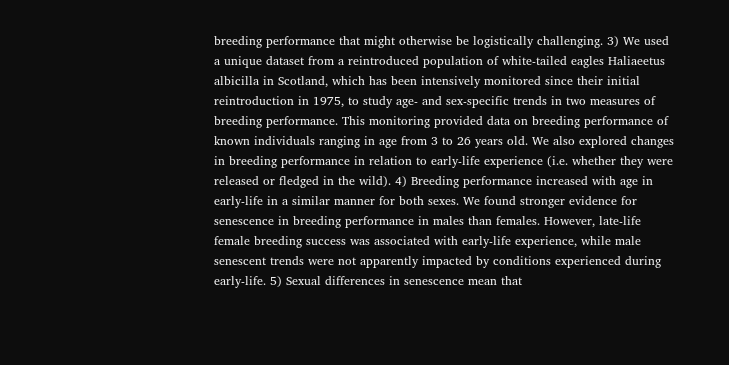breeding performance that might otherwise be logistically challenging. 3) We used a unique dataset from a reintroduced population of white-tailed eagles Haliaeetus albicilla in Scotland, which has been intensively monitored since their initial reintroduction in 1975, to study age- and sex-specific trends in two measures of breeding performance. This monitoring provided data on breeding performance of known individuals ranging in age from 3 to 26 years old. We also explored changes in breeding performance in relation to early-life experience (i.e. whether they were released or fledged in the wild). 4) Breeding performance increased with age in early-life in a similar manner for both sexes. We found stronger evidence for senescence in breeding performance in males than females. However, late-life female breeding success was associated with early-life experience, while male senescent trends were not apparently impacted by conditions experienced during early-life. 5) Sexual differences in senescence mean that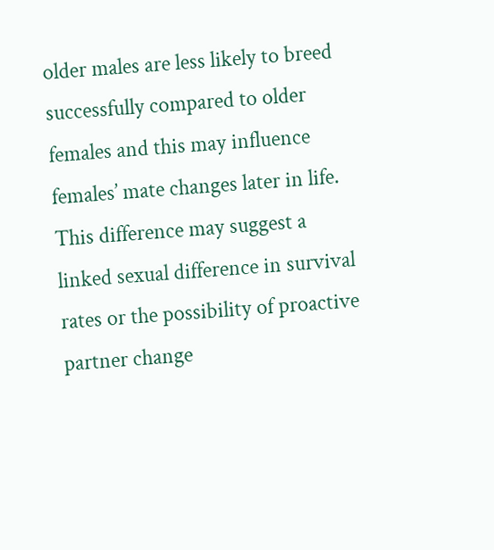older males are less likely to breed successfully compared to older females and this may influence females’ mate changes later in life. This difference may suggest a linked sexual difference in survival rates or the possibility of proactive partner change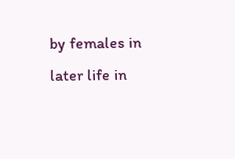by females in later life in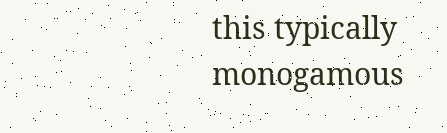this typically monogamous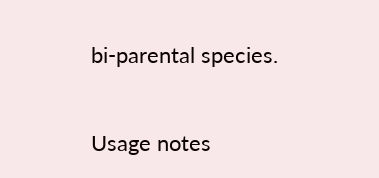bi-parental species.

Usage notes